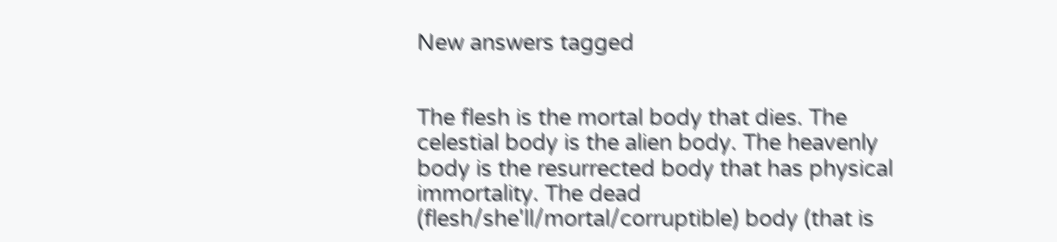New answers tagged


The flesh is the mortal body that dies. The celestial body is the alien body. The heavenly body is the resurrected body that has physical immortality. The dead (flesh/she'll/mortal/corruptible) body (that is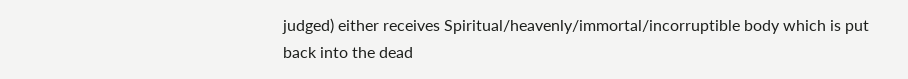judged) either receives Spiritual/heavenly/immortal/incorruptible body which is put back into the dead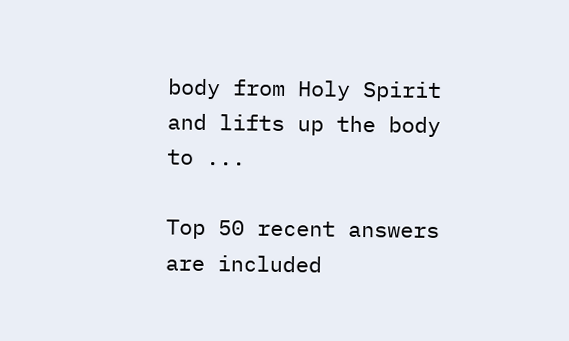body from Holy Spirit and lifts up the body to ...

Top 50 recent answers are included